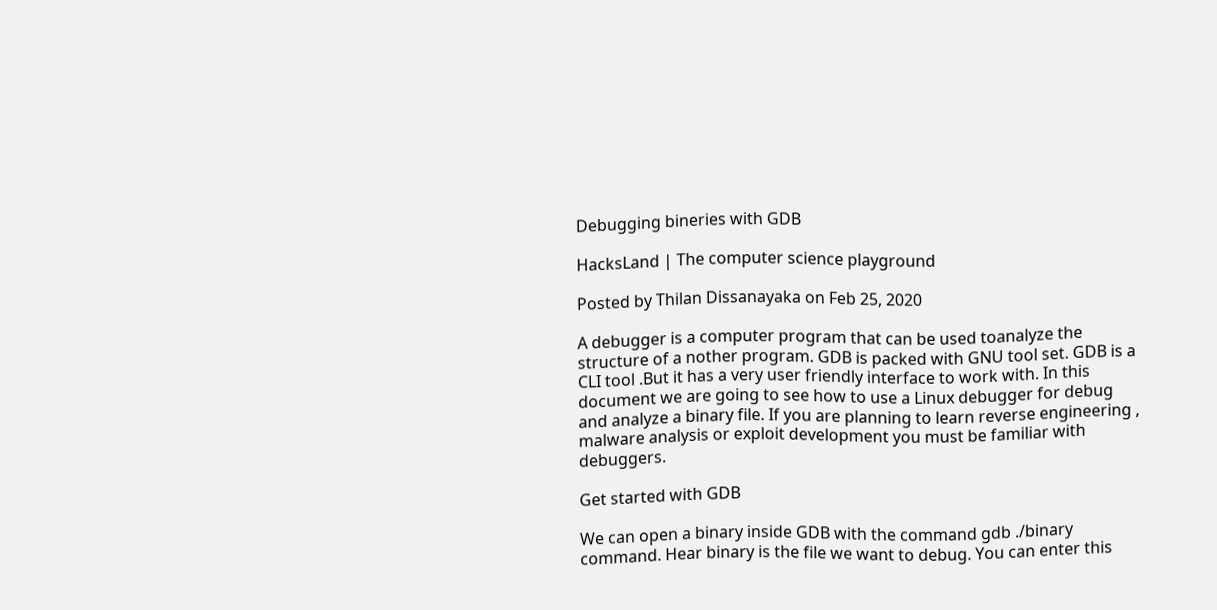Debugging bineries with GDB

HacksLand | The computer science playground

Posted by Thilan Dissanayaka on Feb 25, 2020

A debugger is a computer program that can be used toanalyze the structure of a nother program. GDB is packed with GNU tool set. GDB is a CLI tool .But it has a very user friendly interface to work with. In this document we are going to see how to use a Linux debugger for debug and analyze a binary file. If you are planning to learn reverse engineering , malware analysis or exploit development you must be familiar with debuggers.

Get started with GDB

We can open a binary inside GDB with the command gdb ./binary command. Hear binary is the file we want to debug. You can enter this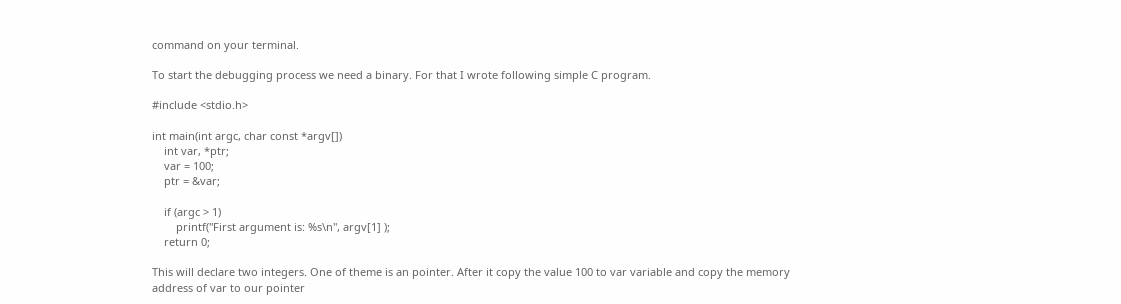command on your terminal.

To start the debugging process we need a binary. For that I wrote following simple C program.

#include <stdio.h>

int main(int argc, char const *argv[])
    int var, *ptr;
    var = 100;
    ptr = &var;

    if (argc > 1)
        printf("First argument is: %s\n", argv[1] );
    return 0;

This will declare two integers. One of theme is an pointer. After it copy the value 100 to var variable and copy the memory address of var to our pointer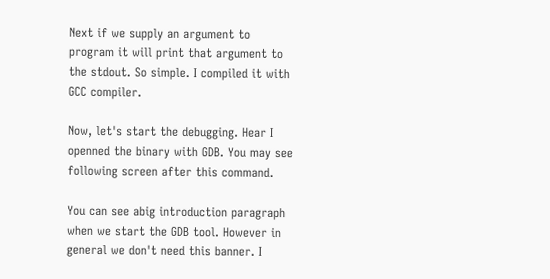Next if we supply an argument to program it will print that argument to the stdout. So simple. I compiled it with GCC compiler.

Now, let's start the debugging. Hear I openned the binary with GDB. You may see following screen after this command.

You can see abig introduction paragraph when we start the GDB tool. However in general we don't need this banner. I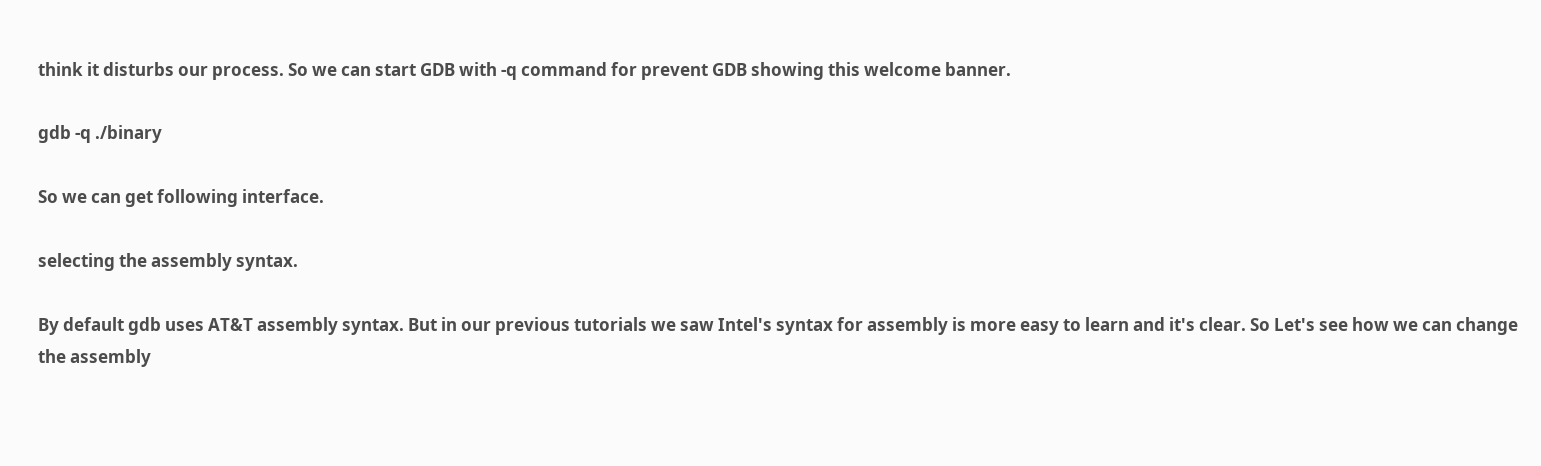think it disturbs our process. So we can start GDB with -q command for prevent GDB showing this welcome banner.

gdb -q ./binary

So we can get following interface.

selecting the assembly syntax.

By default gdb uses AT&T assembly syntax. But in our previous tutorials we saw Intel's syntax for assembly is more easy to learn and it's clear. So Let's see how we can change the assembly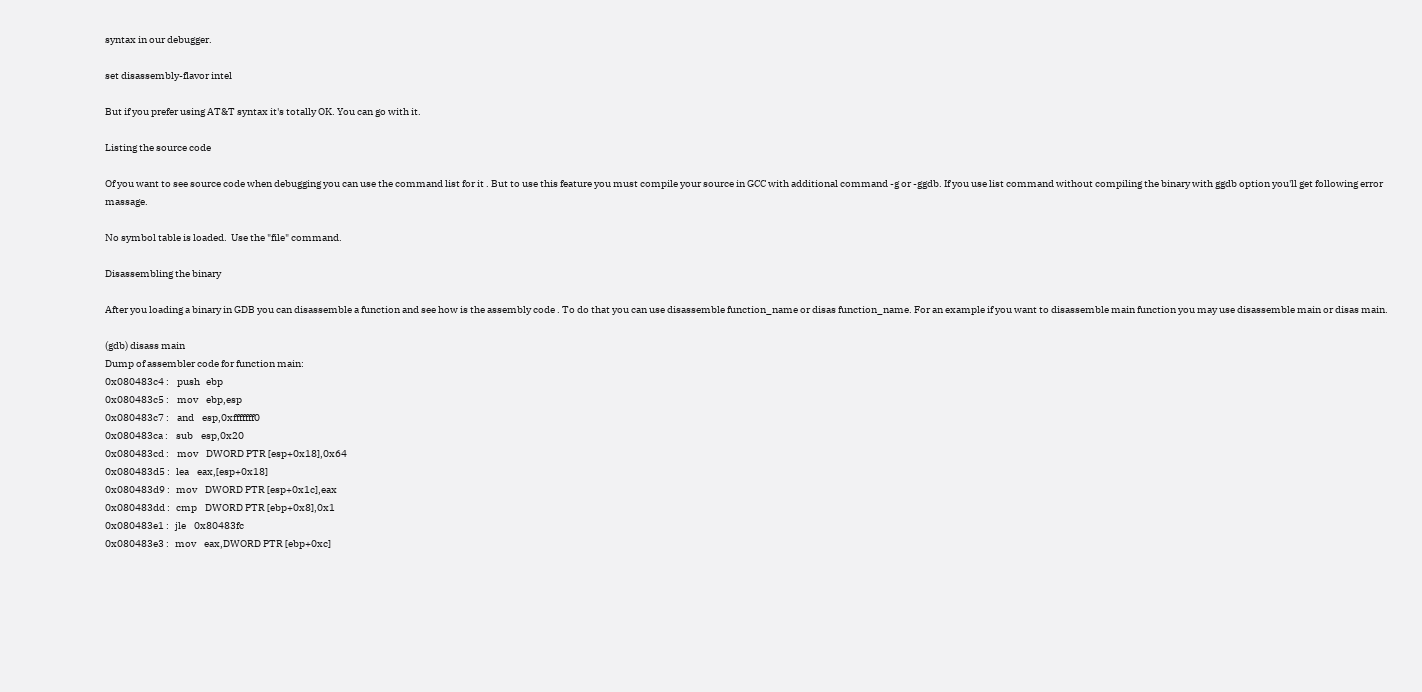syntax in our debugger.

set disassembly-flavor intel

But if you prefer using AT&T syntax it's totally OK. You can go with it.

Listing the source code

Of you want to see source code when debugging you can use the command list for it . But to use this feature you must compile your source in GCC with additional command -g or -ggdb. If you use list command without compiling the binary with ggdb option you'll get following error massage.

No symbol table is loaded.  Use the "file" command.

Disassembling the binary

After you loading a binary in GDB you can disassemble a function and see how is the assembly code . To do that you can use disassemble function_name or disas function_name. For an example if you want to disassemble main function you may use disassemble main or disas main.

(gdb) disass main
Dump of assembler code for function main:
0x080483c4 :    push   ebp
0x080483c5 :    mov    ebp,esp
0x080483c7 :    and    esp,0xfffffff0
0x080483ca :    sub    esp,0x20
0x080483cd :    mov    DWORD PTR [esp+0x18],0x64
0x080483d5 :   lea    eax,[esp+0x18]
0x080483d9 :   mov    DWORD PTR [esp+0x1c],eax
0x080483dd :   cmp    DWORD PTR [ebp+0x8],0x1
0x080483e1 :   jle    0x80483fc
0x080483e3 :   mov    eax,DWORD PTR [ebp+0xc]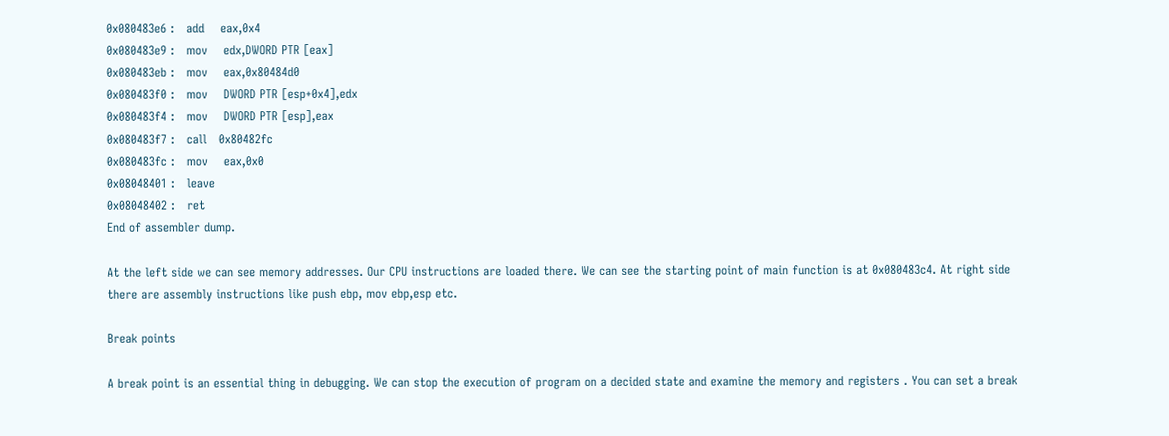0x080483e6 :   add    eax,0x4
0x080483e9 :   mov    edx,DWORD PTR [eax]
0x080483eb :   mov    eax,0x80484d0
0x080483f0 :   mov    DWORD PTR [esp+0x4],edx
0x080483f4 :   mov    DWORD PTR [esp],eax
0x080483f7 :   call   0x80482fc
0x080483fc :   mov    eax,0x0
0x08048401 :   leave
0x08048402 :   ret
End of assembler dump.

At the left side we can see memory addresses. Our CPU instructions are loaded there. We can see the starting point of main function is at 0x080483c4. At right side there are assembly instructions like push ebp, mov ebp,esp etc.

Break points

A break point is an essential thing in debugging. We can stop the execution of program on a decided state and examine the memory and registers . You can set a break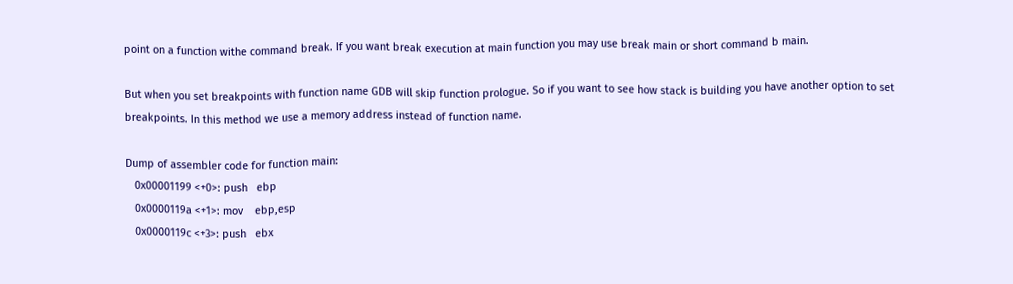point on a function withe command break. If you want break execution at main function you may use break main or short command b main.

But when you set breakpoints with function name GDB will skip function prologue. So if you want to see how stack is building you have another option to set breakpoints. In this method we use a memory address instead of function name.

Dump of assembler code for function main:
   0x00001199 <+0>: push   ebp
   0x0000119a <+1>: mov    ebp,esp
   0x0000119c <+3>: push   ebx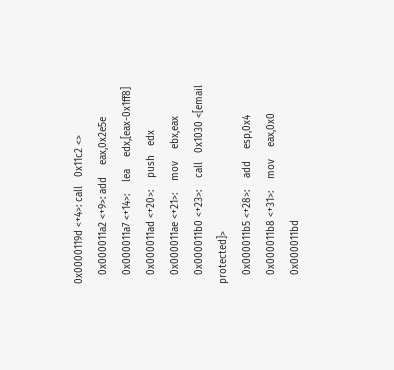0x0000119d <+4>: call   0x11c2 <>
   0x000011a2 <+9>: add    eax,0x2e5e
   0x000011a7 <+14>:    lea    edx,[eax-0x1ff8]
   0x000011ad <+20>:    push   edx
   0x000011ae <+21>:    mov    ebx,eax
   0x000011b0 <+23>:    call   0x1030 <[email protected]>
   0x000011b5 <+28>:    add    esp,0x4
   0x000011b8 <+31>:    mov    eax,0x0
   0x000011bd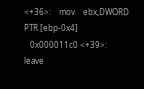<+36>:    mov    ebx,DWORD PTR [ebp-0x4]
   0x000011c0 <+39>:    leave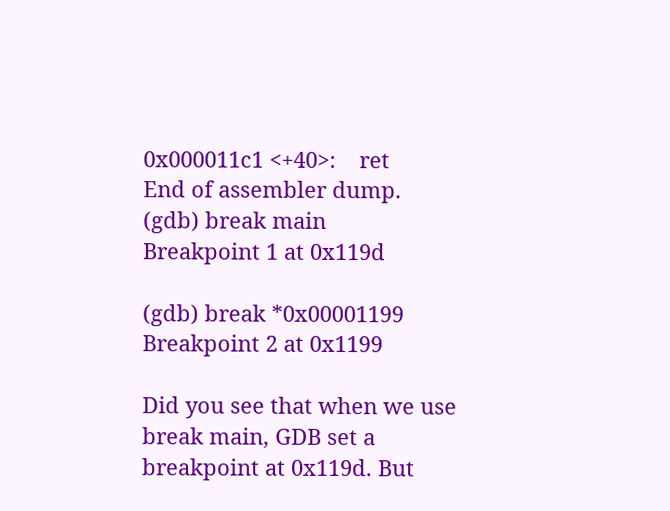0x000011c1 <+40>:    ret
End of assembler dump.
(gdb) break main
Breakpoint 1 at 0x119d

(gdb) break *0x00001199
Breakpoint 2 at 0x1199

Did you see that when we use break main, GDB set a breakpoint at 0x119d. But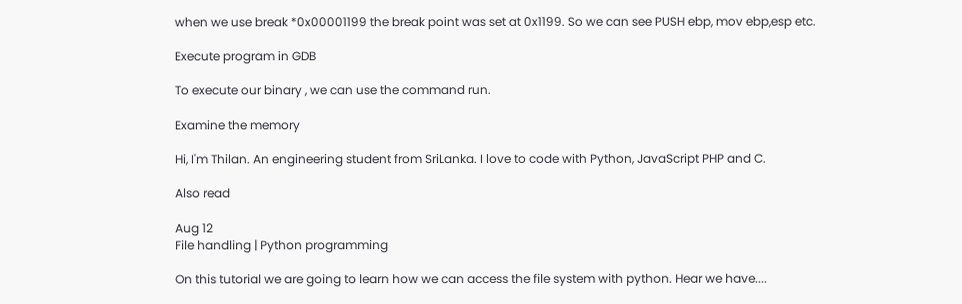when we use break *0x00001199 the break point was set at 0x1199. So we can see PUSH ebp, mov ebp,esp etc.

Execute program in GDB

To execute our binary , we can use the command run.

Examine the memory

Hi, I'm Thilan. An engineering student from SriLanka. I love to code with Python, JavaScript PHP and C.

Also read

Aug 12
File handling | Python programming

On this tutorial we are going to learn how we can access the file system with python. Hear we have....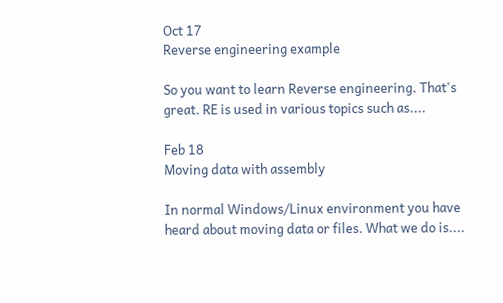Oct 17
Reverse engineering example

So you want to learn Reverse engineering. That's great. RE is used in various topics such as....

Feb 18
Moving data with assembly

In normal Windows/Linux environment you have heard about moving data or files. What we do is....